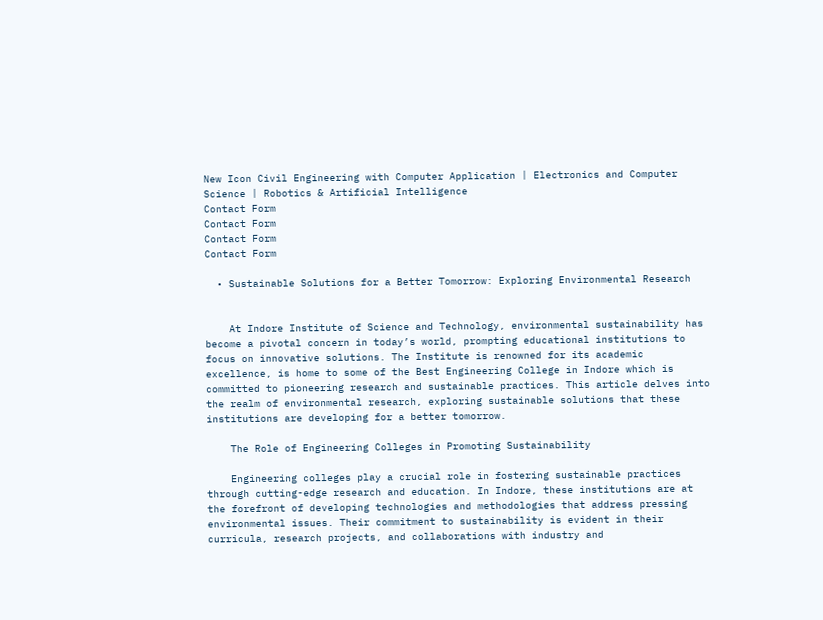New Icon Civil Engineering with Computer Application | Electronics and Computer Science | Robotics & Artificial Intelligence
Contact Form
Contact Form
Contact Form
Contact Form

  • Sustainable Solutions for a Better Tomorrow: Exploring Environmental Research


    At Indore Institute of Science and Technology, environmental sustainability has become a pivotal concern in today’s world, prompting educational institutions to focus on innovative solutions. The Institute is renowned for its academic excellence, is home to some of the Best Engineering College in Indore which is committed to pioneering research and sustainable practices. This article delves into the realm of environmental research, exploring sustainable solutions that these institutions are developing for a better tomorrow.

    The Role of Engineering Colleges in Promoting Sustainability

    Engineering colleges play a crucial role in fostering sustainable practices through cutting-edge research and education. In Indore, these institutions are at the forefront of developing technologies and methodologies that address pressing environmental issues. Their commitment to sustainability is evident in their curricula, research projects, and collaborations with industry and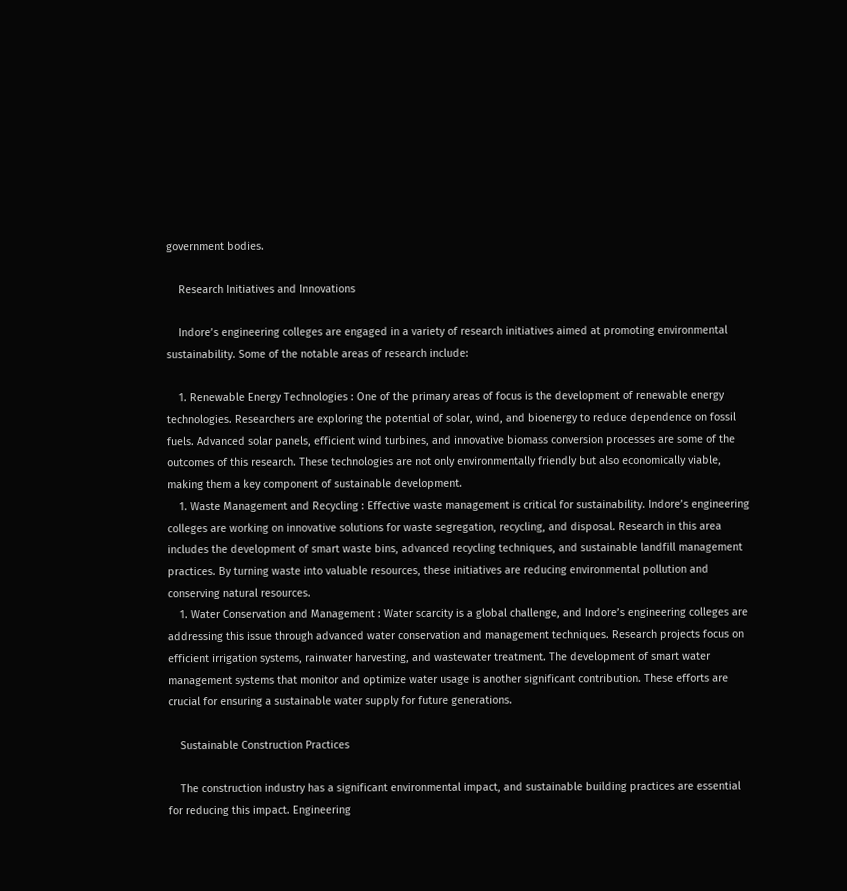government bodies.

    Research Initiatives and Innovations

    Indore’s engineering colleges are engaged in a variety of research initiatives aimed at promoting environmental sustainability. Some of the notable areas of research include:

    1. Renewable Energy Technologies : One of the primary areas of focus is the development of renewable energy technologies. Researchers are exploring the potential of solar, wind, and bioenergy to reduce dependence on fossil fuels. Advanced solar panels, efficient wind turbines, and innovative biomass conversion processes are some of the outcomes of this research. These technologies are not only environmentally friendly but also economically viable, making them a key component of sustainable development.
    1. Waste Management and Recycling : Effective waste management is critical for sustainability. Indore’s engineering colleges are working on innovative solutions for waste segregation, recycling, and disposal. Research in this area includes the development of smart waste bins, advanced recycling techniques, and sustainable landfill management practices. By turning waste into valuable resources, these initiatives are reducing environmental pollution and conserving natural resources.
    1. Water Conservation and Management : Water scarcity is a global challenge, and Indore’s engineering colleges are addressing this issue through advanced water conservation and management techniques. Research projects focus on efficient irrigation systems, rainwater harvesting, and wastewater treatment. The development of smart water management systems that monitor and optimize water usage is another significant contribution. These efforts are crucial for ensuring a sustainable water supply for future generations.

    Sustainable Construction Practices

    The construction industry has a significant environmental impact, and sustainable building practices are essential for reducing this impact. Engineering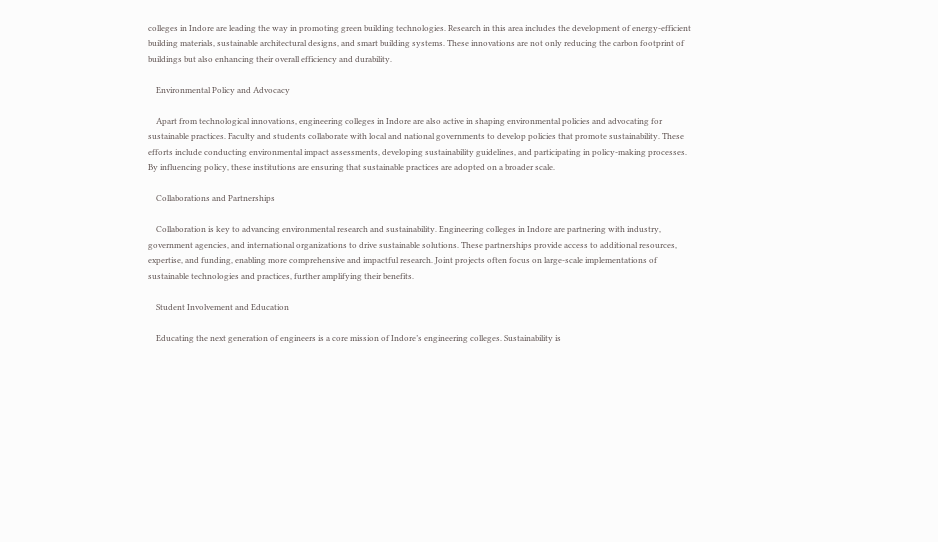colleges in Indore are leading the way in promoting green building technologies. Research in this area includes the development of energy-efficient building materials, sustainable architectural designs, and smart building systems. These innovations are not only reducing the carbon footprint of buildings but also enhancing their overall efficiency and durability.

    Environmental Policy and Advocacy

    Apart from technological innovations, engineering colleges in Indore are also active in shaping environmental policies and advocating for sustainable practices. Faculty and students collaborate with local and national governments to develop policies that promote sustainability. These efforts include conducting environmental impact assessments, developing sustainability guidelines, and participating in policy-making processes. By influencing policy, these institutions are ensuring that sustainable practices are adopted on a broader scale.

    Collaborations and Partnerships

    Collaboration is key to advancing environmental research and sustainability. Engineering colleges in Indore are partnering with industry, government agencies, and international organizations to drive sustainable solutions. These partnerships provide access to additional resources, expertise, and funding, enabling more comprehensive and impactful research. Joint projects often focus on large-scale implementations of sustainable technologies and practices, further amplifying their benefits.

    Student Involvement and Education

    Educating the next generation of engineers is a core mission of Indore’s engineering colleges. Sustainability is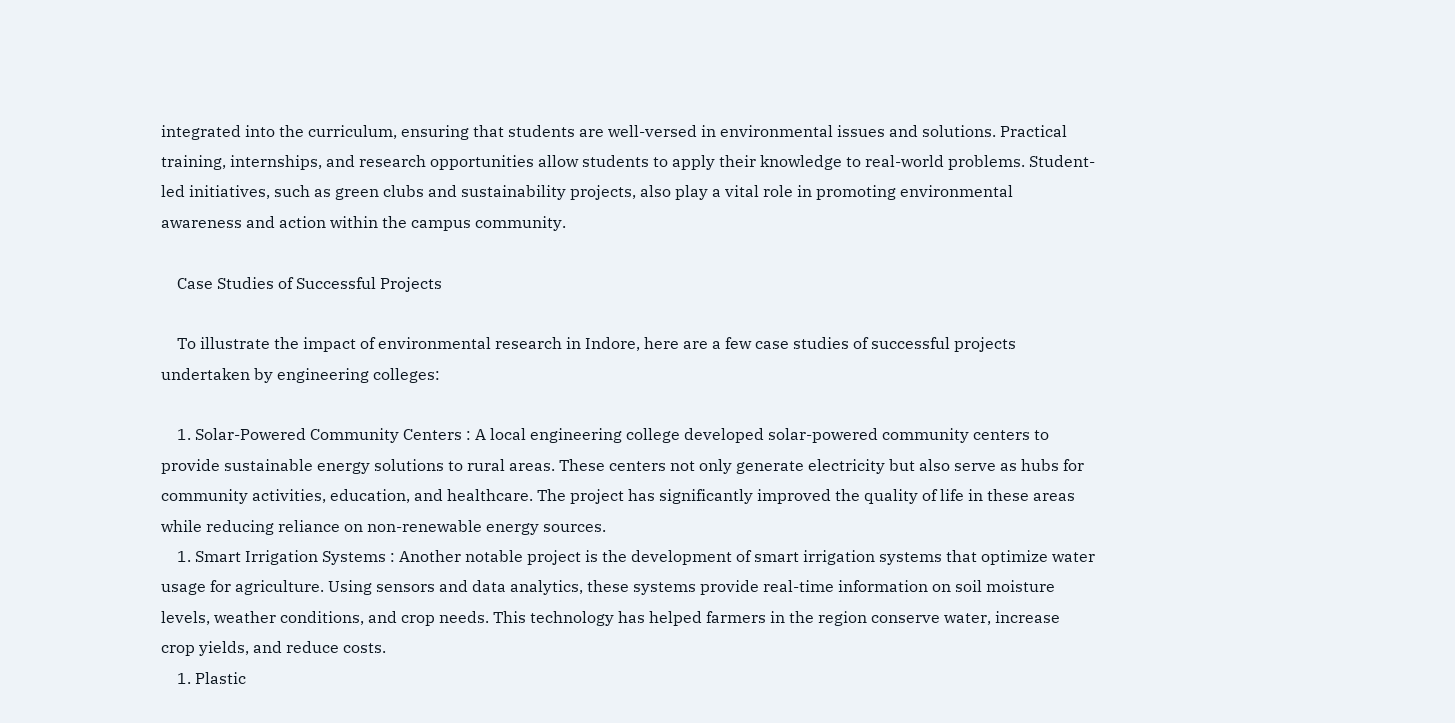integrated into the curriculum, ensuring that students are well-versed in environmental issues and solutions. Practical training, internships, and research opportunities allow students to apply their knowledge to real-world problems. Student-led initiatives, such as green clubs and sustainability projects, also play a vital role in promoting environmental awareness and action within the campus community.

    Case Studies of Successful Projects

    To illustrate the impact of environmental research in Indore, here are a few case studies of successful projects undertaken by engineering colleges:

    1. Solar-Powered Community Centers : A local engineering college developed solar-powered community centers to provide sustainable energy solutions to rural areas. These centers not only generate electricity but also serve as hubs for community activities, education, and healthcare. The project has significantly improved the quality of life in these areas while reducing reliance on non-renewable energy sources.
    1. Smart Irrigation Systems : Another notable project is the development of smart irrigation systems that optimize water usage for agriculture. Using sensors and data analytics, these systems provide real-time information on soil moisture levels, weather conditions, and crop needs. This technology has helped farmers in the region conserve water, increase crop yields, and reduce costs.
    1. Plastic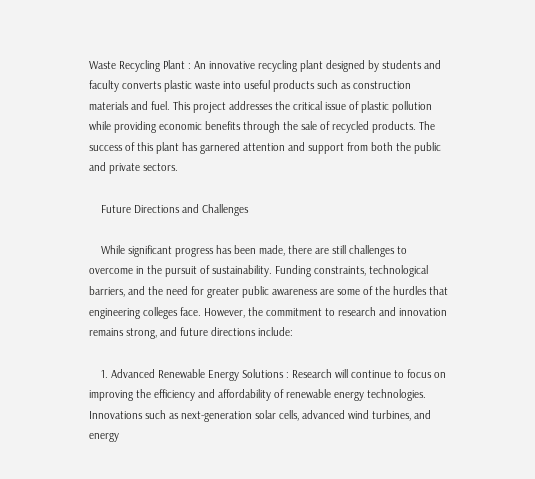Waste Recycling Plant : An innovative recycling plant designed by students and faculty converts plastic waste into useful products such as construction materials and fuel. This project addresses the critical issue of plastic pollution while providing economic benefits through the sale of recycled products. The success of this plant has garnered attention and support from both the public and private sectors.

    Future Directions and Challenges

    While significant progress has been made, there are still challenges to overcome in the pursuit of sustainability. Funding constraints, technological barriers, and the need for greater public awareness are some of the hurdles that engineering colleges face. However, the commitment to research and innovation remains strong, and future directions include:

    1. Advanced Renewable Energy Solutions : Research will continue to focus on improving the efficiency and affordability of renewable energy technologies. Innovations such as next-generation solar cells, advanced wind turbines, and energy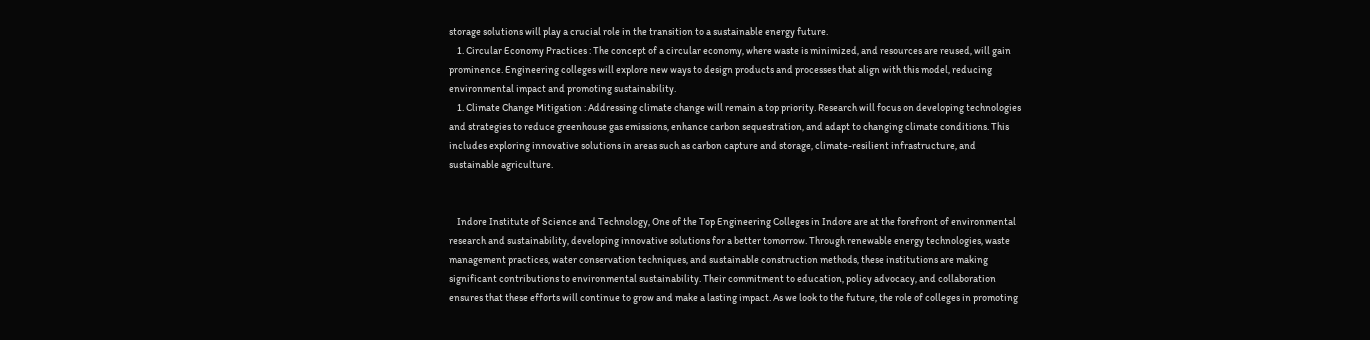storage solutions will play a crucial role in the transition to a sustainable energy future.
    1. Circular Economy Practices : The concept of a circular economy, where waste is minimized, and resources are reused, will gain prominence. Engineering colleges will explore new ways to design products and processes that align with this model, reducing environmental impact and promoting sustainability.
    1. Climate Change Mitigation : Addressing climate change will remain a top priority. Research will focus on developing technologies and strategies to reduce greenhouse gas emissions, enhance carbon sequestration, and adapt to changing climate conditions. This includes exploring innovative solutions in areas such as carbon capture and storage, climate-resilient infrastructure, and sustainable agriculture.


    Indore Institute of Science and Technology, One of the Top Engineering Colleges in Indore are at the forefront of environmental research and sustainability, developing innovative solutions for a better tomorrow. Through renewable energy technologies, waste management practices, water conservation techniques, and sustainable construction methods, these institutions are making significant contributions to environmental sustainability. Their commitment to education, policy advocacy, and collaboration ensures that these efforts will continue to grow and make a lasting impact. As we look to the future, the role of colleges in promoting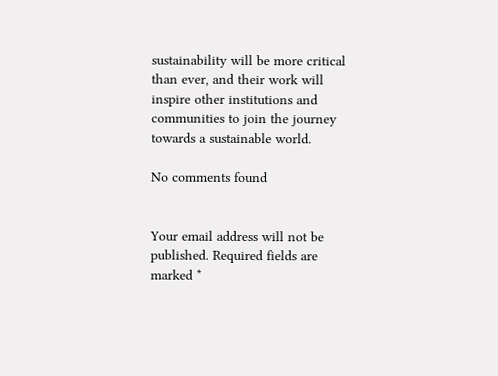sustainability will be more critical than ever, and their work will inspire other institutions and communities to join the journey towards a sustainable world.

No comments found


Your email address will not be published. Required fields are marked *